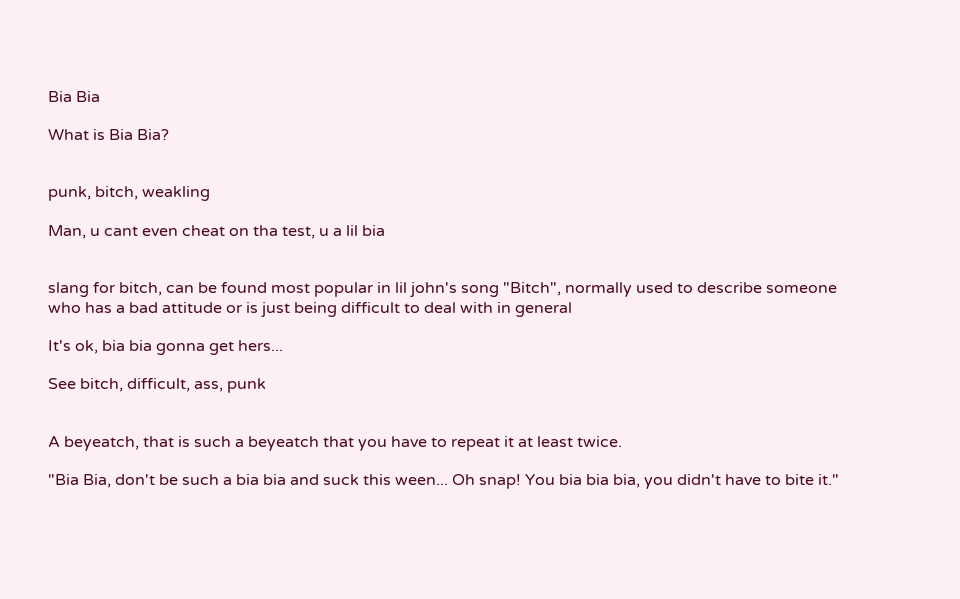Bia Bia

What is Bia Bia?


punk, bitch, weakling

Man, u cant even cheat on tha test, u a lil bia


slang for bitch, can be found most popular in lil john's song "Bitch", normally used to describe someone who has a bad attitude or is just being difficult to deal with in general

It's ok, bia bia gonna get hers...

See bitch, difficult, ass, punk


A beyeatch, that is such a beyeatch that you have to repeat it at least twice.

"Bia Bia, don't be such a bia bia and suck this ween... Oh snap! You bia bia bia, you didn't have to bite it."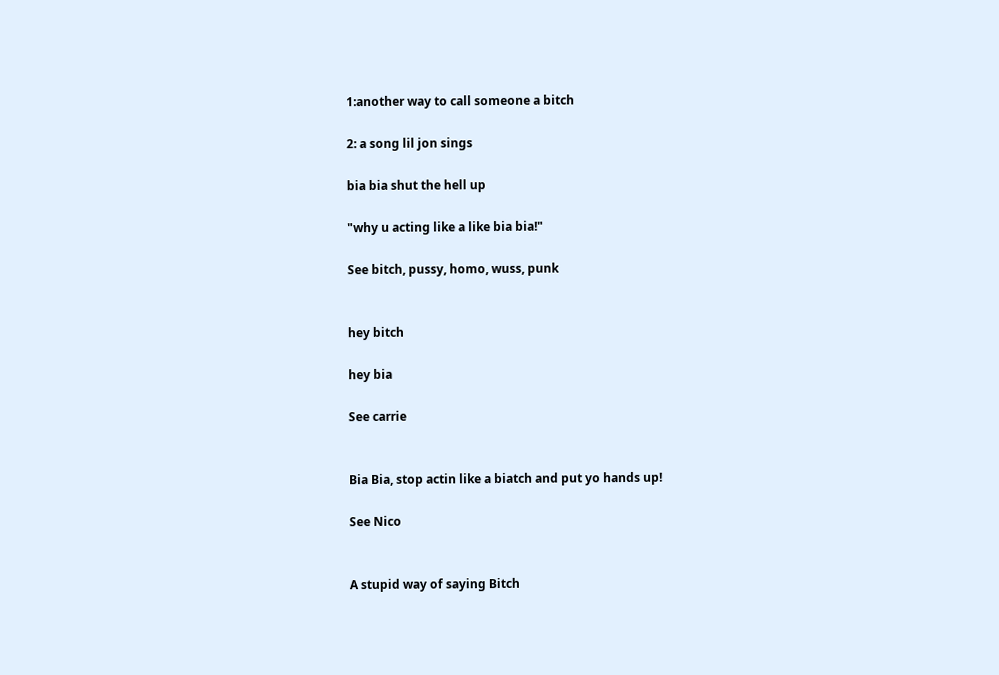1:another way to call someone a bitch

2: a song lil jon sings

bia bia shut the hell up

"why u acting like a like bia bia!"

See bitch, pussy, homo, wuss, punk


hey bitch

hey bia

See carrie


Bia Bia, stop actin like a biatch and put yo hands up!

See Nico


A stupid way of saying Bitch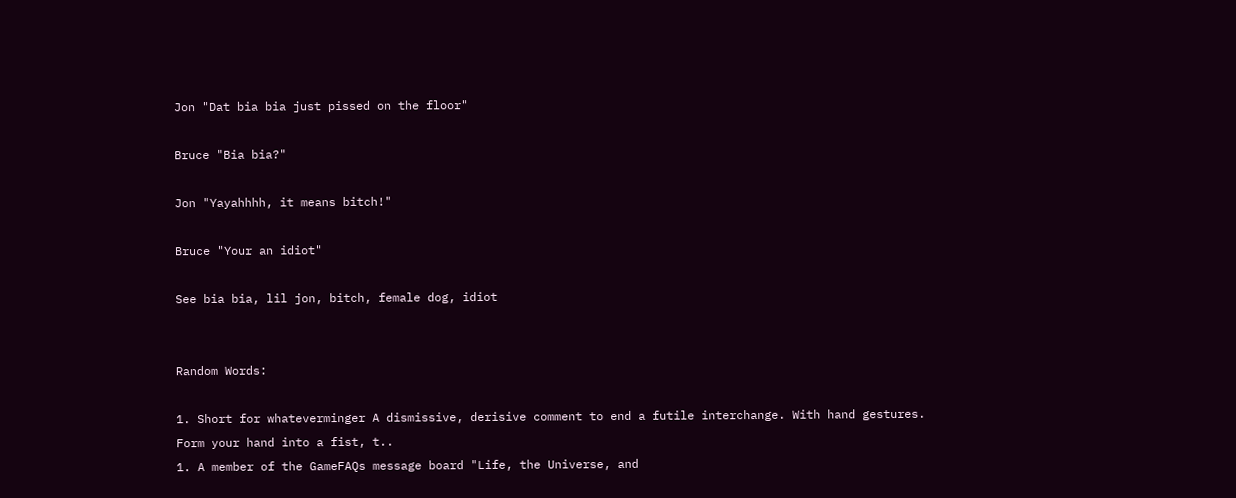Jon "Dat bia bia just pissed on the floor"

Bruce "Bia bia?"

Jon "Yayahhhh, it means bitch!"

Bruce "Your an idiot"

See bia bia, lil jon, bitch, female dog, idiot


Random Words:

1. Short for whateverminger A dismissive, derisive comment to end a futile interchange. With hand gestures. Form your hand into a fist, t..
1. A member of the GameFAQs message board "Life, the Universe, and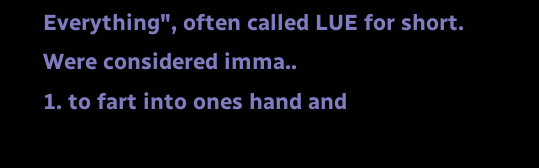Everything", often called LUE for short. Were considered imma..
1. to fart into ones hand and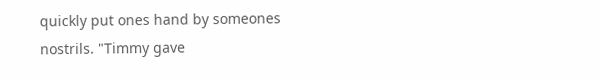quickly put ones hand by someones nostrils. "Timmy gave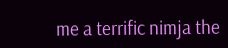me a terrific nimja the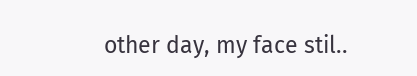other day, my face stil..